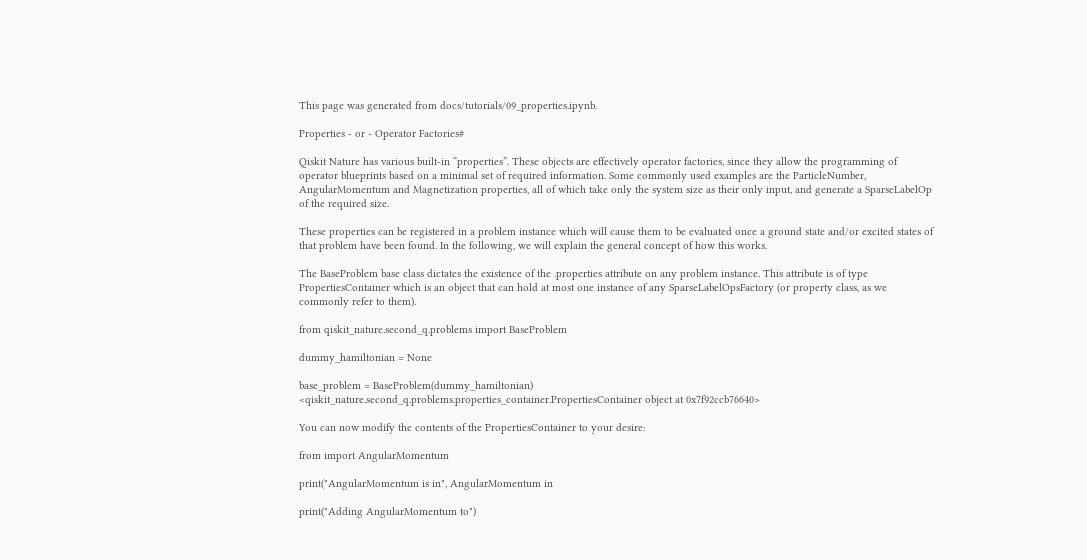This page was generated from docs/tutorials/09_properties.ipynb.

Properties - or - Operator Factories#

Qiskit Nature has various built-in “properties”. These objects are effectively operator factories, since they allow the programming of operator blueprints based on a minimal set of required information. Some commonly used examples are the ParticleNumber, AngularMomentum and Magnetization properties, all of which take only the system size as their only input, and generate a SparseLabelOp of the required size.

These properties can be registered in a problem instance which will cause them to be evaluated once a ground state and/or excited states of that problem have been found. In the following, we will explain the general concept of how this works.

The BaseProblem base class dictates the existence of the .properties attribute on any problem instance. This attribute is of type PropertiesContainer which is an object that can hold at most one instance of any SparseLabelOpsFactory (or property class, as we commonly refer to them).

from qiskit_nature.second_q.problems import BaseProblem

dummy_hamiltonian = None

base_problem = BaseProblem(dummy_hamiltonian)
<qiskit_nature.second_q.problems.properties_container.PropertiesContainer object at 0x7f92ccb76640>

You can now modify the contents of the PropertiesContainer to your desire:

from import AngularMomentum

print("AngularMomentum is in", AngularMomentum in

print("Adding AngularMomentum to")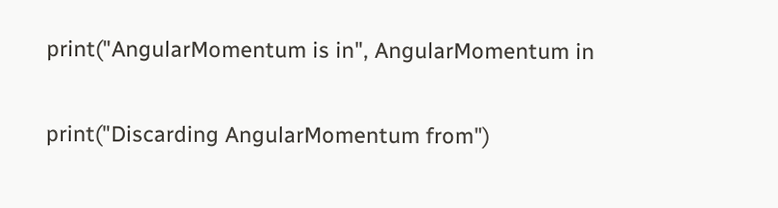print("AngularMomentum is in", AngularMomentum in

print("Discarding AngularMomentum from")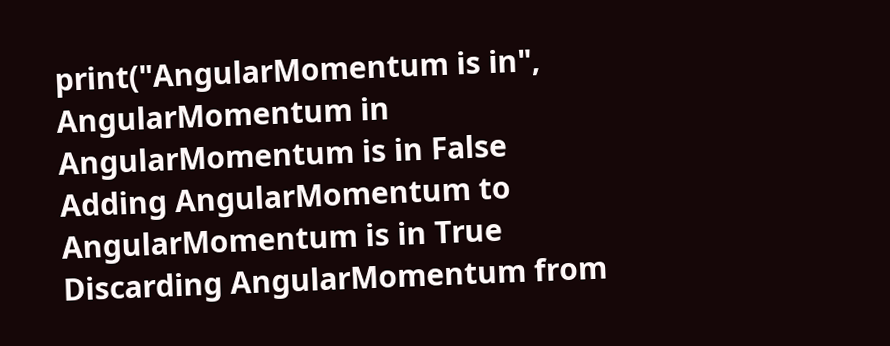print("AngularMomentum is in", AngularMomentum in
AngularMomentum is in False
Adding AngularMomentum to
AngularMomentum is in True
Discarding AngularMomentum from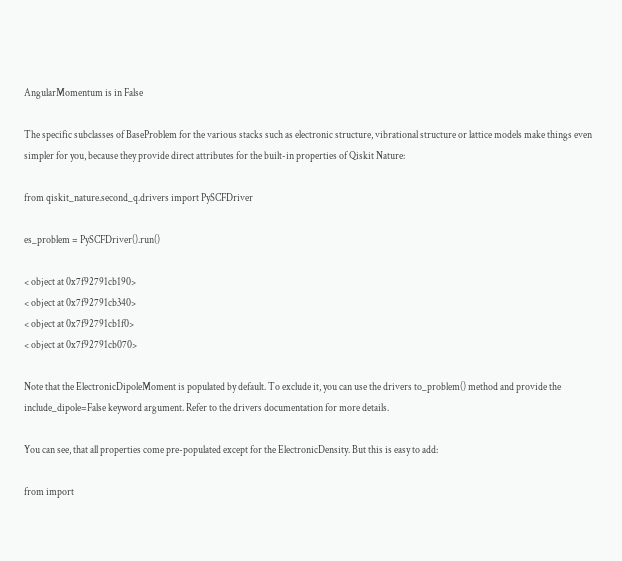AngularMomentum is in False

The specific subclasses of BaseProblem for the various stacks such as electronic structure, vibrational structure or lattice models make things even simpler for you, because they provide direct attributes for the built-in properties of Qiskit Nature:

from qiskit_nature.second_q.drivers import PySCFDriver

es_problem = PySCFDriver().run()

< object at 0x7f92791cb190>
< object at 0x7f92791cb340>
< object at 0x7f92791cb1f0>
< object at 0x7f92791cb070>

Note that the ElectronicDipoleMoment is populated by default. To exclude it, you can use the drivers to_problem() method and provide the include_dipole=False keyword argument. Refer to the drivers documentation for more details.

You can see, that all properties come pre-populated except for the ElectronicDensity. But this is easy to add:

from import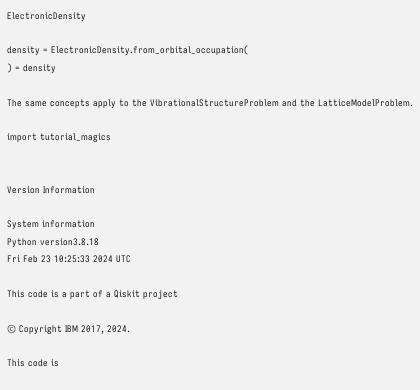ElectronicDensity

density = ElectronicDensity.from_orbital_occupation(
) = density

The same concepts apply to the VibrationalStructureProblem and the LatticeModelProblem.

import tutorial_magics


Version Information

System information
Python version3.8.18
Fri Feb 23 10:25:33 2024 UTC

This code is a part of a Qiskit project

© Copyright IBM 2017, 2024.

This code is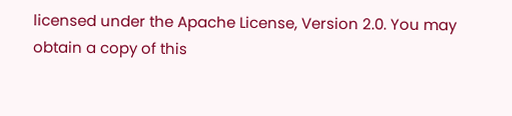licensed under the Apache License, Version 2.0. You may
obtain a copy of this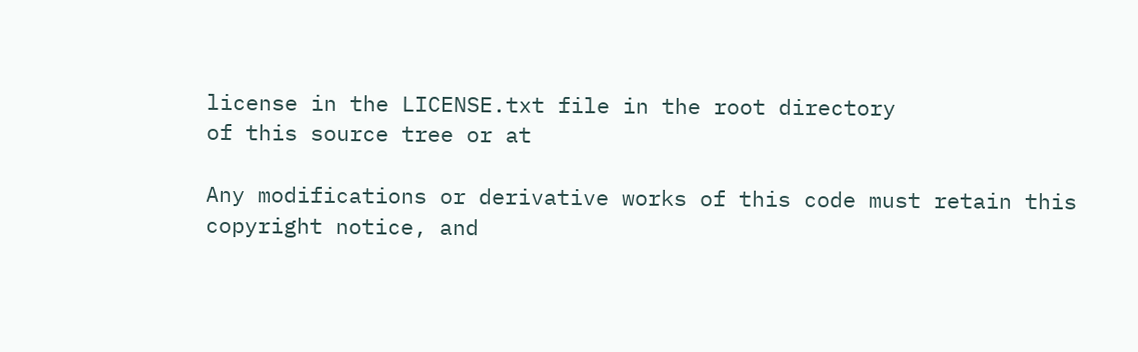license in the LICENSE.txt file in the root directory
of this source tree or at

Any modifications or derivative works of this code must retain this
copyright notice, and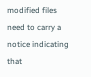modified files need to carry a notice indicating
that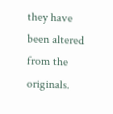they have been altered from the originals.